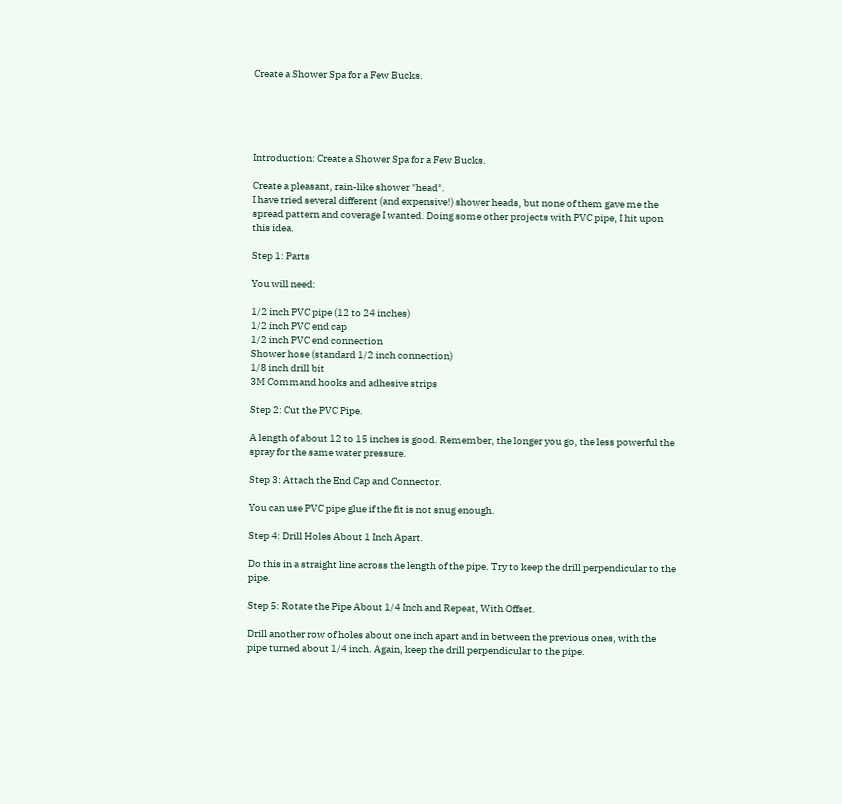Create a Shower Spa for a Few Bucks.





Introduction: Create a Shower Spa for a Few Bucks.

Create a pleasant, rain-like shower "head".
I have tried several different (and expensive!) shower heads, but none of them gave me the spread pattern and coverage I wanted. Doing some other projects with PVC pipe, I hit upon this idea.

Step 1: Parts

You will need:

1/2 inch PVC pipe (12 to 24 inches)
1/2 inch PVC end cap
1/2 inch PVC end connection
Shower hose (standard 1/2 inch connection)
1/8 inch drill bit
3M Command hooks and adhesive strips

Step 2: Cut the PVC Pipe.

A length of about 12 to 15 inches is good. Remember, the longer you go, the less powerful the spray for the same water pressure.

Step 3: Attach the End Cap and Connector.

You can use PVC pipe glue if the fit is not snug enough.

Step 4: Drill Holes About 1 Inch Apart.

Do this in a straight line across the length of the pipe. Try to keep the drill perpendicular to the pipe.

Step 5: Rotate the Pipe About 1/4 Inch and Repeat, With Offset.

Drill another row of holes about one inch apart and in between the previous ones, with the pipe turned about 1/4 inch. Again, keep the drill perpendicular to the pipe.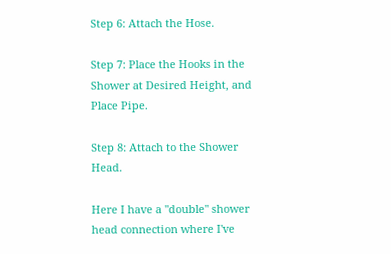Step 6: Attach the Hose.

Step 7: Place the Hooks in the Shower at Desired Height, and Place Pipe.

Step 8: Attach to the Shower Head.

Here I have a "double" shower head connection where I've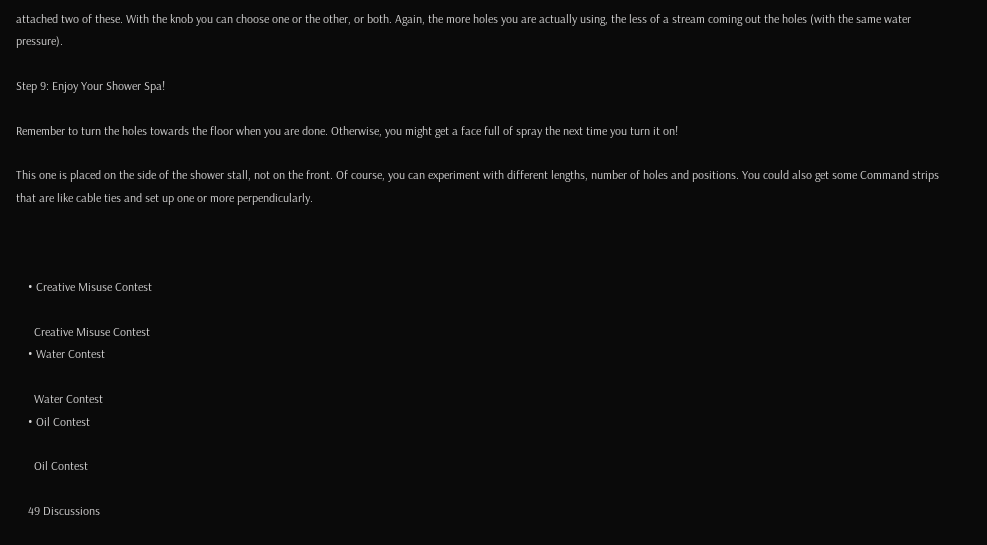attached two of these. With the knob you can choose one or the other, or both. Again, the more holes you are actually using, the less of a stream coming out the holes (with the same water pressure).

Step 9: Enjoy Your Shower Spa!

Remember to turn the holes towards the floor when you are done. Otherwise, you might get a face full of spray the next time you turn it on!

This one is placed on the side of the shower stall, not on the front. Of course, you can experiment with different lengths, number of holes and positions. You could also get some Command strips that are like cable ties and set up one or more perpendicularly.



    • Creative Misuse Contest

      Creative Misuse Contest
    • Water Contest

      Water Contest
    • Oil Contest

      Oil Contest

    49 Discussions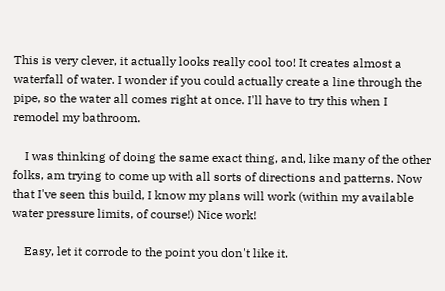This is very clever, it actually looks really cool too! It creates almost a waterfall of water. I wonder if you could actually create a line through the pipe, so the water all comes right at once. I'll have to try this when I remodel my bathroom.

    I was thinking of doing the same exact thing, and, like many of the other folks, am trying to come up with all sorts of directions and patterns. Now that I've seen this build, I know my plans will work (within my available water pressure limits, of course!) Nice work!

    Easy, let it corrode to the point you don't like it.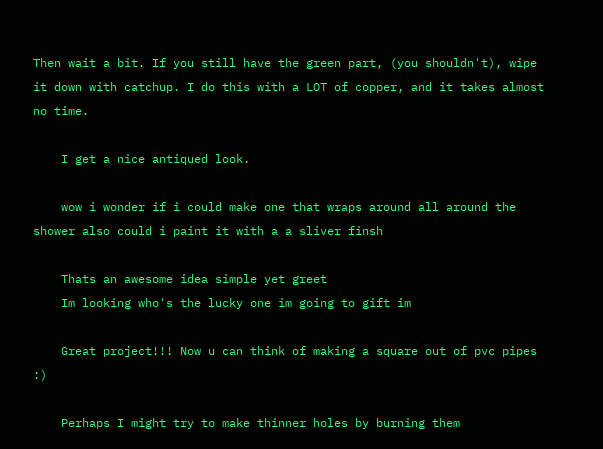Then wait a bit. If you still have the green part, (you shouldn't), wipe it down with catchup. I do this with a LOT of copper, and it takes almost no time.

    I get a nice antiqued look.

    wow i wonder if i could make one that wraps around all around the shower also could i paint it with a a sliver finsh

    Thats an awesome idea simple yet greet
    Im looking who's the lucky one im going to gift im

    Great project!!! Now u can think of making a square out of pvc pipes :)

    Perhaps I might try to make thinner holes by burning them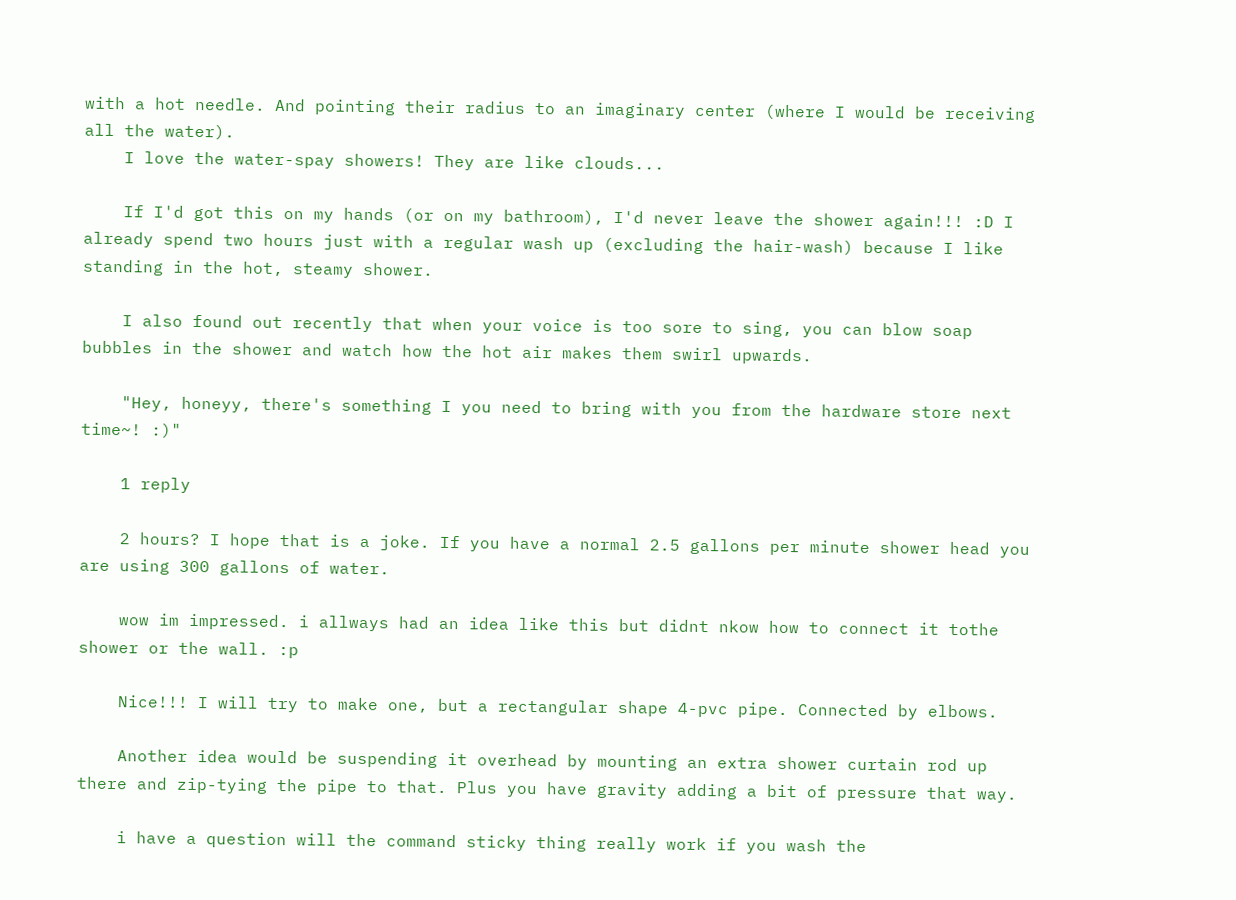with a hot needle. And pointing their radius to an imaginary center (where I would be receiving all the water).
    I love the water-spay showers! They are like clouds...

    If I'd got this on my hands (or on my bathroom), I'd never leave the shower again!!! :D I already spend two hours just with a regular wash up (excluding the hair-wash) because I like standing in the hot, steamy shower.

    I also found out recently that when your voice is too sore to sing, you can blow soap bubbles in the shower and watch how the hot air makes them swirl upwards.

    "Hey, honeyy, there's something I you need to bring with you from the hardware store next time~! :)"

    1 reply

    2 hours? I hope that is a joke. If you have a normal 2.5 gallons per minute shower head you are using 300 gallons of water.

    wow im impressed. i allways had an idea like this but didnt nkow how to connect it tothe shower or the wall. :p

    Nice!!! I will try to make one, but a rectangular shape 4-pvc pipe. Connected by elbows.

    Another idea would be suspending it overhead by mounting an extra shower curtain rod up there and zip-tying the pipe to that. Plus you have gravity adding a bit of pressure that way.

    i have a question will the command sticky thing really work if you wash the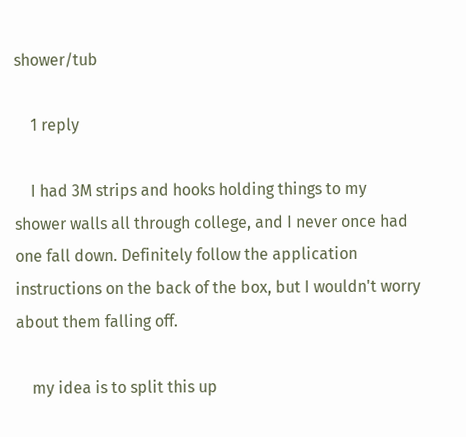shower/tub

    1 reply

    I had 3M strips and hooks holding things to my shower walls all through college, and I never once had one fall down. Definitely follow the application instructions on the back of the box, but I wouldn't worry about them falling off.

    my idea is to split this up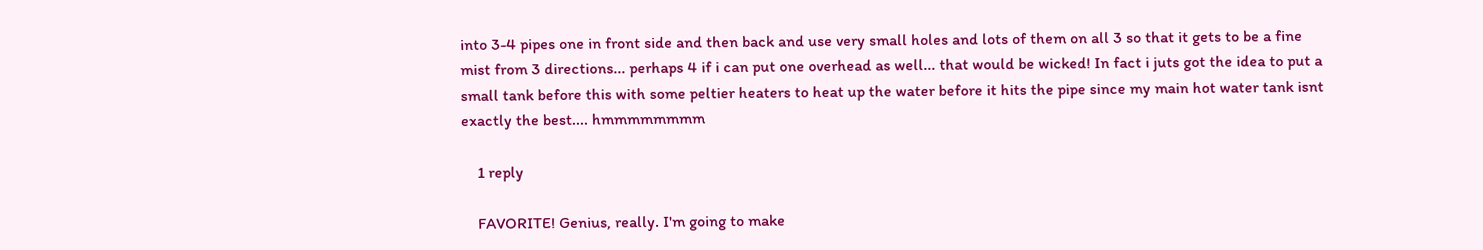into 3-4 pipes one in front side and then back and use very small holes and lots of them on all 3 so that it gets to be a fine mist from 3 directions... perhaps 4 if i can put one overhead as well... that would be wicked! In fact i juts got the idea to put a small tank before this with some peltier heaters to heat up the water before it hits the pipe since my main hot water tank isnt exactly the best.... hmmmmmmmm

    1 reply

    FAVORITE! Genius, really. I'm going to make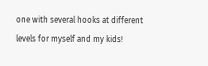one with several hooks at different levels for myself and my kids!